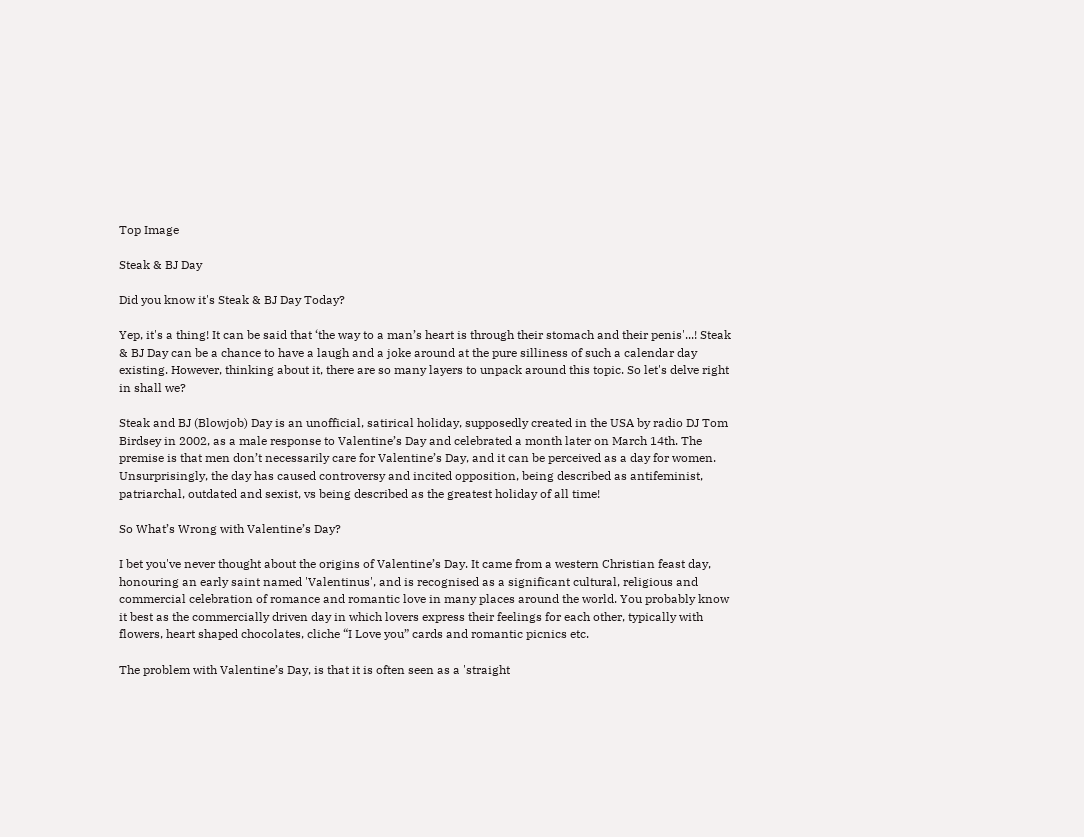Top Image

Steak & BJ Day

Did you know it's Steak & BJ Day Today?

Yep, it's a thing! It can be said that ‘the way to a man’s heart is through their stomach and their penis'...! Steak & BJ Day can be a chance to have a laugh and a joke around at the pure silliness of such a calendar day existing. However, thinking about it, there are so many layers to unpack around this topic. So let's delve right in shall we?

Steak and BJ (Blowjob) Day is an unofficial, satirical holiday, supposedly created in the USA by radio DJ Tom Birdsey in 2002, as a male response to Valentine’s Day and celebrated a month later on March 14th. The premise is that men don’t necessarily care for Valentine’s Day, and it can be perceived as a day for women. Unsurprisingly, the day has caused controversy and incited opposition, being described as antifeminist, patriarchal, outdated and sexist, vs being described as the greatest holiday of all time!

So What’s Wrong with Valentine’s Day?

I bet you've never thought about the origins of Valentine’s Day. It came from a western Christian feast day, honouring an early saint named 'Valentinus', and is recognised as a significant cultural, religious and commercial celebration of romance and romantic love in many places around the world. You probably know it best as the commercially driven day in which lovers express their feelings for each other, typically with flowers, heart shaped chocolates, cliche “I Love you” cards and romantic picnics etc.

The problem with Valentine’s Day, is that it is often seen as a 'straight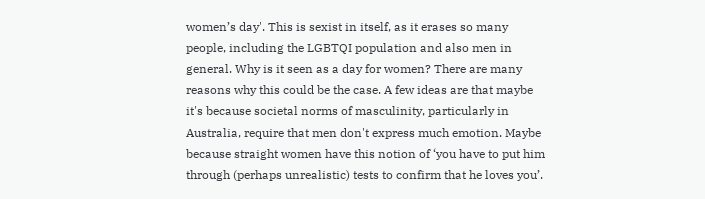women’s day'. This is sexist in itself, as it erases so many people, including the LGBTQI population and also men in general. Why is it seen as a day for women? There are many reasons why this could be the case. A few ideas are that maybe it's because societal norms of masculinity, particularly in Australia, require that men don't express much emotion. Maybe because straight women have this notion of ‘you have to put him through (perhaps unrealistic) tests to confirm that he loves you’.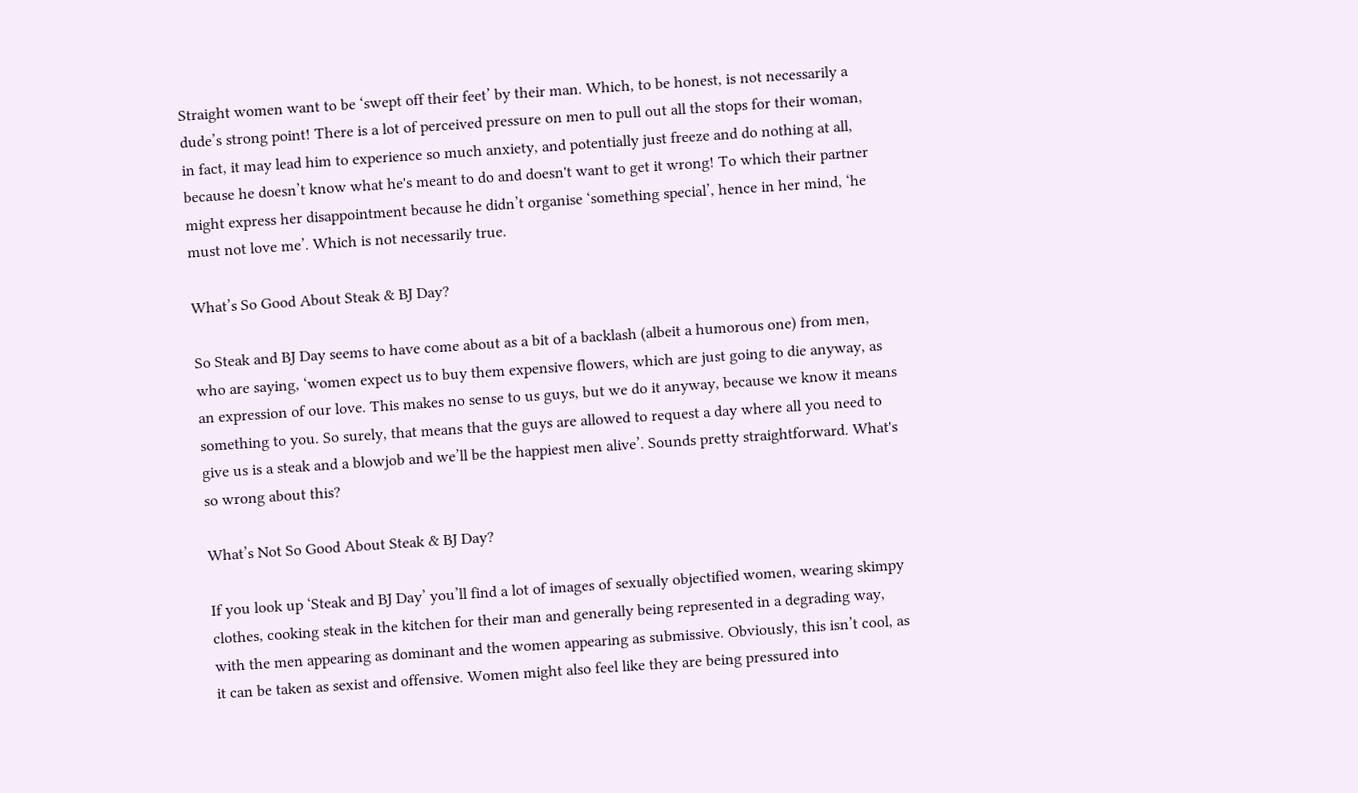Straight women want to be ‘swept off their feet’ by their man. Which, to be honest, is not necessarily a dude’s strong point! There is a lot of perceived pressure on men to pull out all the stops for their woman, in fact, it may lead him to experience so much anxiety, and potentially just freeze and do nothing at all, because he doesn’t know what he's meant to do and doesn't want to get it wrong! To which their partner might express her disappointment because he didn’t organise ‘something special’, hence in her mind, ‘he must not love me’. Which is not necessarily true.

What’s So Good About Steak & BJ Day?

So Steak and BJ Day seems to have come about as a bit of a backlash (albeit a humorous one) from men, who are saying, ‘women expect us to buy them expensive flowers, which are just going to die anyway, as an expression of our love. This makes no sense to us guys, but we do it anyway, because we know it means something to you. So surely, that means that the guys are allowed to request a day where all you need to give us is a steak and a blowjob and we’ll be the happiest men alive’. Sounds pretty straightforward. What's so wrong about this?

What’s Not So Good About Steak & BJ Day?

If you look up ‘Steak and BJ Day’ you’ll find a lot of images of sexually objectified women, wearing skimpy clothes, cooking steak in the kitchen for their man and generally being represented in a degrading way, with the men appearing as dominant and the women appearing as submissive. Obviously, this isn’t cool, as it can be taken as sexist and offensive. Women might also feel like they are being pressured into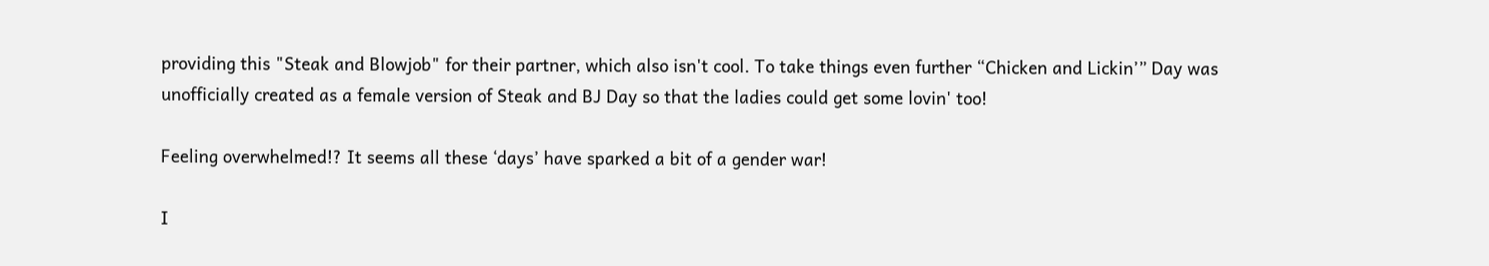providing this "Steak and Blowjob" for their partner, which also isn't cool. To take things even further “Chicken and Lickin’” Day was unofficially created as a female version of Steak and BJ Day so that the ladies could get some lovin' too!

Feeling overwhelmed!? It seems all these ‘days’ have sparked a bit of a gender war!

I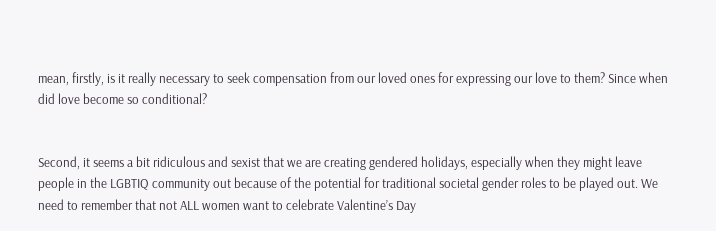mean, firstly, is it really necessary to seek compensation from our loved ones for expressing our love to them? Since when did love become so conditional?


Second, it seems a bit ridiculous and sexist that we are creating gendered holidays, especially when they might leave people in the LGBTIQ community out because of the potential for traditional societal gender roles to be played out. We need to remember that not ALL women want to celebrate Valentine’s Day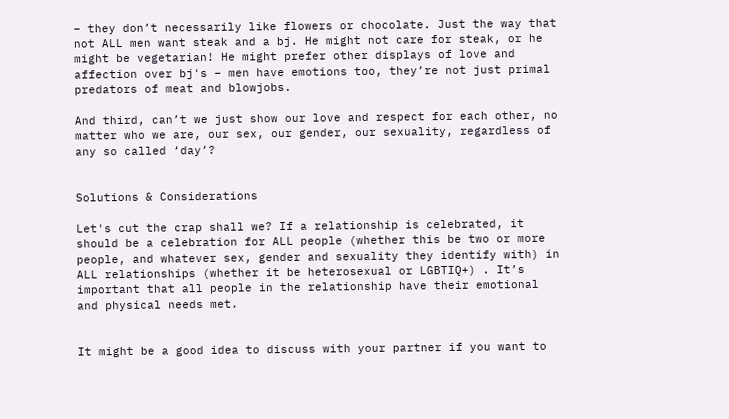– they don’t necessarily like flowers or chocolate. Just the way that not ALL men want steak and a bj. He might not care for steak, or he might be vegetarian! He might prefer other displays of love and affection over bj's – men have emotions too, they’re not just primal predators of meat and blowjobs.

And third, can’t we just show our love and respect for each other, no matter who we are, our sex, our gender, our sexuality, regardless of any so called ‘day’?


Solutions & Considerations

Let's cut the crap shall we? If a relationship is celebrated, it should be a celebration for ALL people (whether this be two or more people, and whatever sex, gender and sexuality they identify with) in ALL relationships (whether it be heterosexual or LGBTIQ+) . It’s important that all people in the relationship have their emotional and physical needs met.


It might be a good idea to discuss with your partner if you want to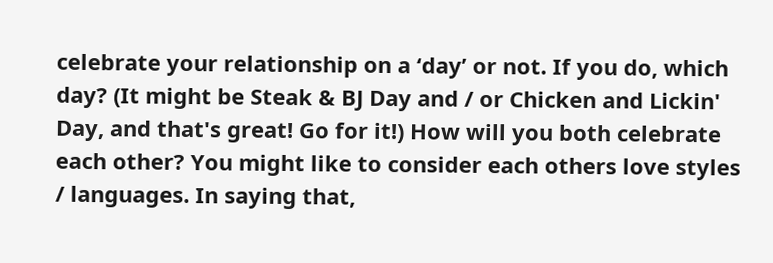celebrate your relationship on a ‘day’ or not. If you do, which day? (It might be Steak & BJ Day and / or Chicken and Lickin' Day, and that's great! Go for it!) How will you both celebrate each other? You might like to consider each others love styles / languages. In saying that,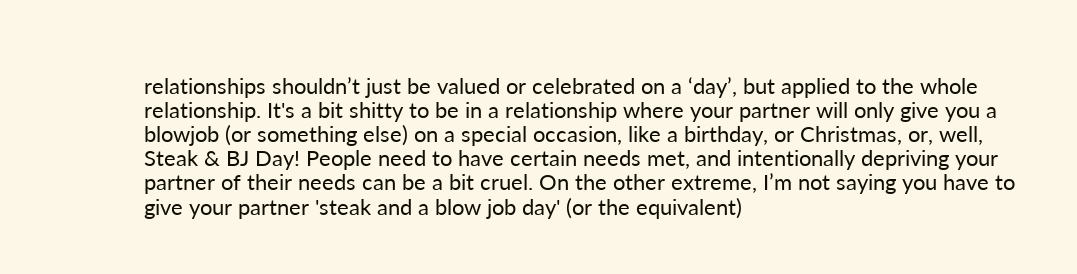relationships shouldn’t just be valued or celebrated on a ‘day’, but applied to the whole relationship. It's a bit shitty to be in a relationship where your partner will only give you a blowjob (or something else) on a special occasion, like a birthday, or Christmas, or, well, Steak & BJ Day! People need to have certain needs met, and intentionally depriving your partner of their needs can be a bit cruel. On the other extreme, I’m not saying you have to give your partner 'steak and a blow job day' (or the equivalent)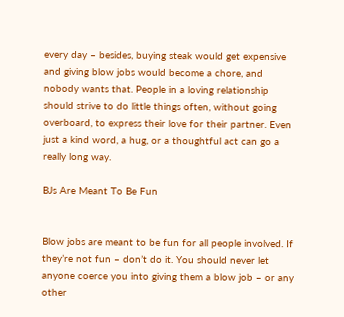every day – besides, buying steak would get expensive and giving blow jobs would become a chore, and nobody wants that. People in a loving relationship should strive to do little things often, without going overboard, to express their love for their partner. Even just a kind word, a hug, or a thoughtful act can go a really long way.

BJs Are Meant To Be Fun


Blow jobs are meant to be fun for all people involved. If they’re not fun – don’t do it. You should never let anyone coerce you into giving them a blow job – or any other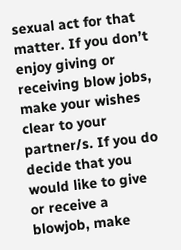sexual act for that matter. If you don’t enjoy giving or receiving blow jobs, make your wishes clear to your partner/s. If you do decide that you would like to give or receive a blowjob, make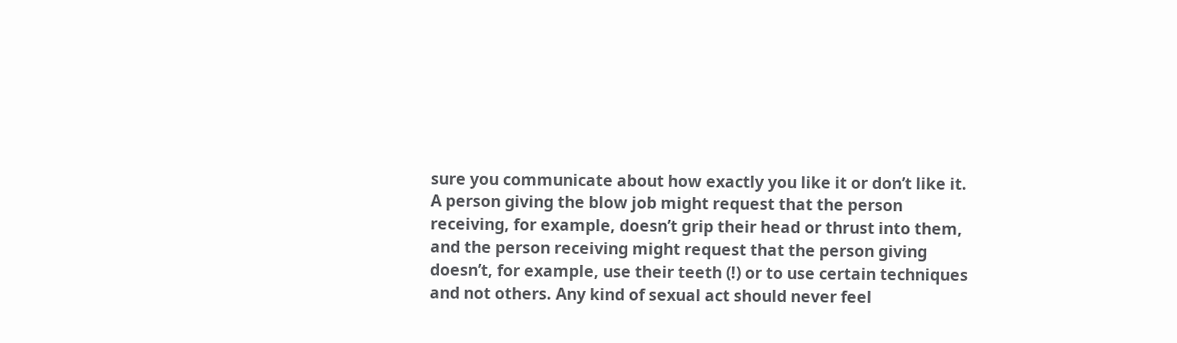sure you communicate about how exactly you like it or don’t like it. A person giving the blow job might request that the person receiving, for example, doesn’t grip their head or thrust into them, and the person receiving might request that the person giving doesn’t, for example, use their teeth (!) or to use certain techniques and not others. Any kind of sexual act should never feel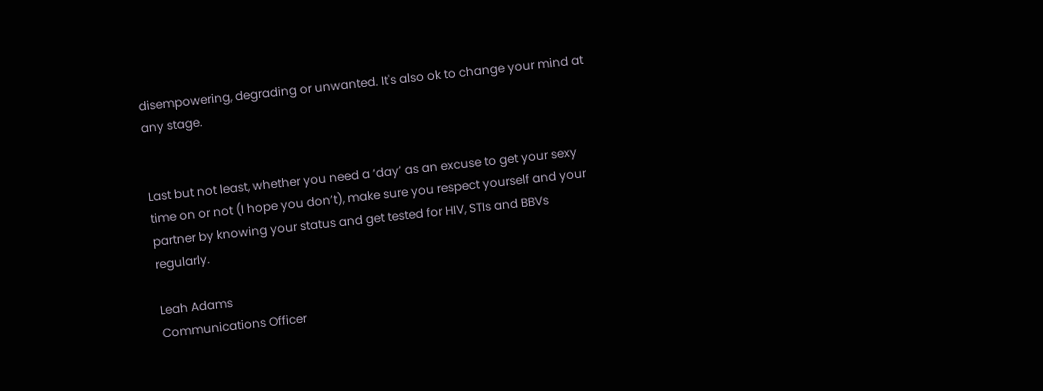disempowering, degrading or unwanted. It's also ok to change your mind at any stage.


Last but not least, whether you need a ‘day’ as an excuse to get your sexy time on or not (I hope you don’t), make sure you respect yourself and your partner by knowing your status and get tested for HIV, STIs and BBVs regularly.

Leah Adams
Communications Officer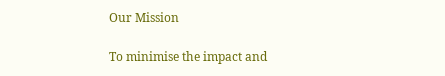Our Mission

To minimise the impact and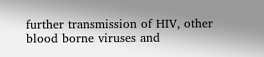further transmission of HIV, other blood borne viruses and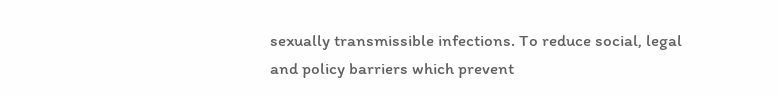sexually transmissible infections. To reduce social, legal and policy barriers which prevent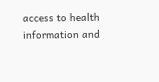access to health information and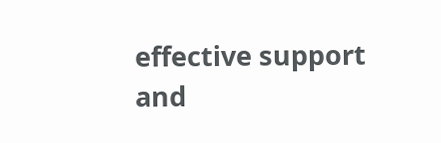effective support and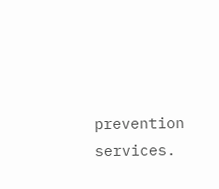prevention services.